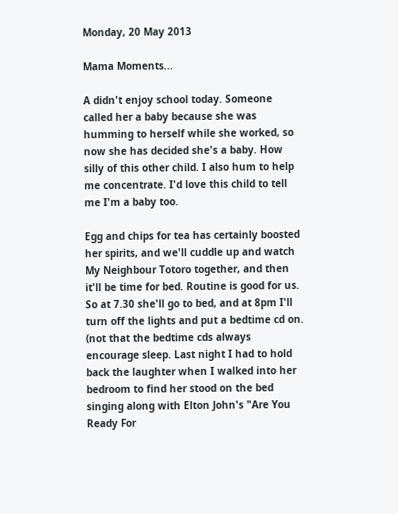Monday, 20 May 2013

Mama Moments...

A didn't enjoy school today. Someone called her a baby because she was humming to herself while she worked, so now she has decided she's a baby. How silly of this other child. I also hum to help me concentrate. I'd love this child to tell me I'm a baby too.

Egg and chips for tea has certainly boosted her spirits, and we'll cuddle up and watch My Neighbour Totoro together, and then it'll be time for bed. Routine is good for us. So at 7.30 she'll go to bed, and at 8pm I'll turn off the lights and put a bedtime cd on. (not that the bedtime cds always encourage sleep. Last night I had to hold back the laughter when I walked into her bedroom to find her stood on the bed singing along with Elton John's "Are You Ready For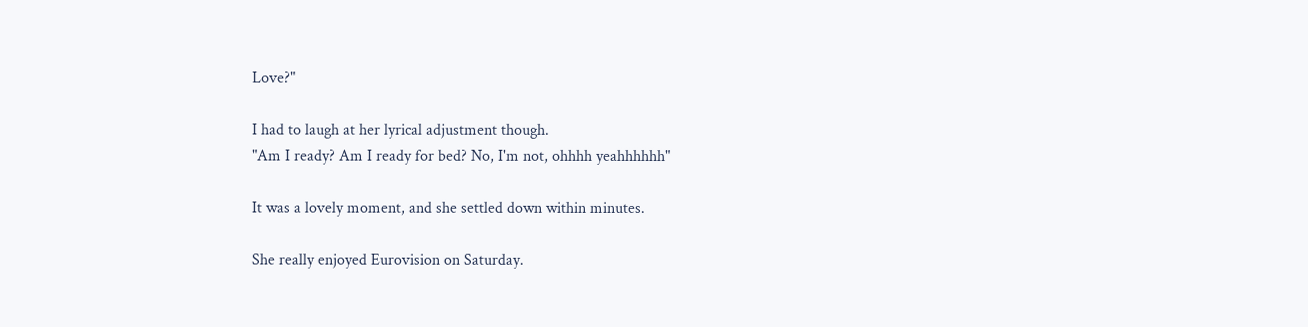Love?"

I had to laugh at her lyrical adjustment though.
"Am I ready? Am I ready for bed? No, I'm not, ohhhh yeahhhhhh"

It was a lovely moment, and she settled down within minutes.

She really enjoyed Eurovision on Saturday.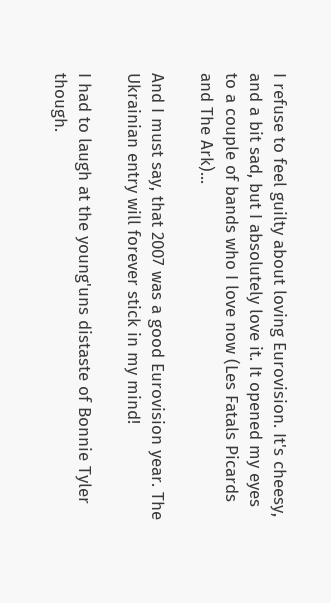I refuse to feel guilty about loving Eurovision. It's cheesy, and a bit sad, but I absolutely love it. It opened my eyes to a couple of bands who I love now (Les Fatals Picards and The Ark)...

And I must say, that 2007 was a good Eurovision year. The Ukrainian entry will forever stick in my mind!

I had to laugh at the young'uns distaste of Bonnie Tyler though.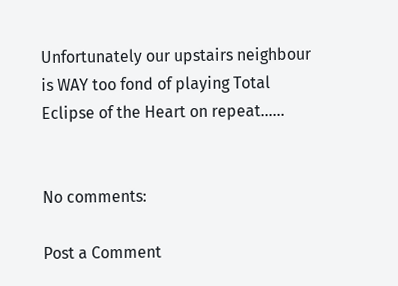Unfortunately our upstairs neighbour is WAY too fond of playing Total Eclipse of the Heart on repeat......


No comments:

Post a Comment